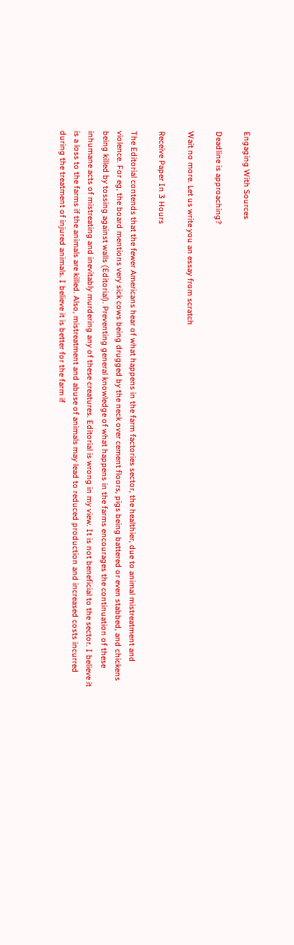Engaging With Sources

Deadline is approaching?

Wait no more. Let us write you an essay from scratch

Receive Paper In 3 Hours

The Editorial contends that the fewer Americans hear of what happens in the farm factories sector, the healthier, due to animal mistreatment and violence. For eg, the board mentions very sick cows being drugged by the neck over cement floors, pigs being battered or even stabbed, and chickens being killed by tossing against walls (Editorial). Preventing general knowledge of what happens in the farms encourages the continuation of these inhumane acts of mistreating and inevitably murdering any of these creatures. Editorial is wrong in my view. It is not beneficial to the sector. I believe it is a loss to the farms if the animals are killed. Also, mistreatment and abuse of animals may lead to reduced production and increased costs incurred during the treatment of injured animals. I believe it is better for the farm if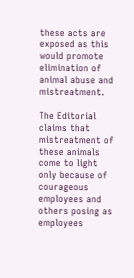these acts are exposed as this would promote elimination of animal abuse and mistreatment.

The Editorial claims that mistreatment of these animals come to light only because of courageous employees and others posing as employees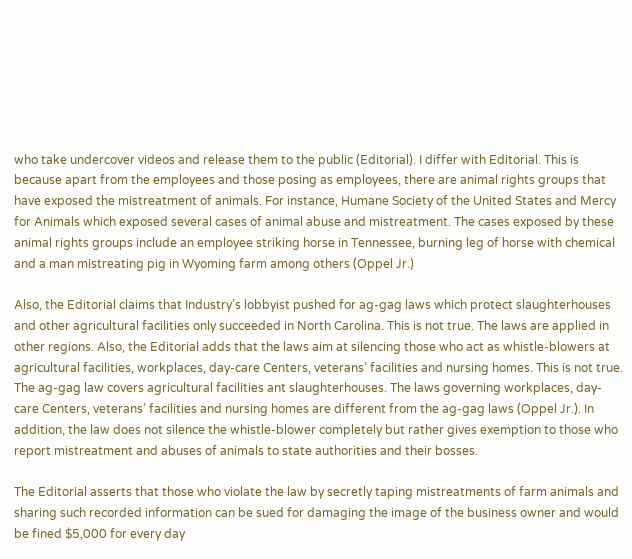who take undercover videos and release them to the public (Editorial). I differ with Editorial. This is because apart from the employees and those posing as employees, there are animal rights groups that have exposed the mistreatment of animals. For instance, Humane Society of the United States and Mercy for Animals which exposed several cases of animal abuse and mistreatment. The cases exposed by these animal rights groups include an employee striking horse in Tennessee, burning leg of horse with chemical and a man mistreating pig in Wyoming farm among others (Oppel Jr.)

Also, the Editorial claims that Industry’s lobbyist pushed for ag-gag laws which protect slaughterhouses and other agricultural facilities only succeeded in North Carolina. This is not true. The laws are applied in other regions. Also, the Editorial adds that the laws aim at silencing those who act as whistle-blowers at agricultural facilities, workplaces, day-care Centers, veterans’ facilities and nursing homes. This is not true. The ag-gag law covers agricultural facilities ant slaughterhouses. The laws governing workplaces, day-care Centers, veterans’ facilities and nursing homes are different from the ag-gag laws (Oppel Jr.). In addition, the law does not silence the whistle-blower completely but rather gives exemption to those who report mistreatment and abuses of animals to state authorities and their bosses.

The Editorial asserts that those who violate the law by secretly taping mistreatments of farm animals and sharing such recorded information can be sued for damaging the image of the business owner and would be fined $5,000 for every day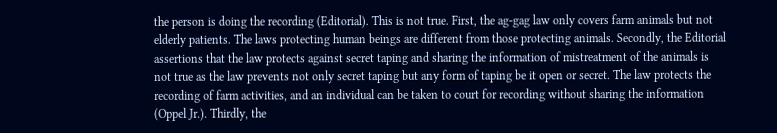the person is doing the recording (Editorial). This is not true. First, the ag-gag law only covers farm animals but not elderly patients. The laws protecting human beings are different from those protecting animals. Secondly, the Editorial assertions that the law protects against secret taping and sharing the information of mistreatment of the animals is not true as the law prevents not only secret taping but any form of taping be it open or secret. The law protects the recording of farm activities, and an individual can be taken to court for recording without sharing the information (Oppel Jr.). Thirdly, the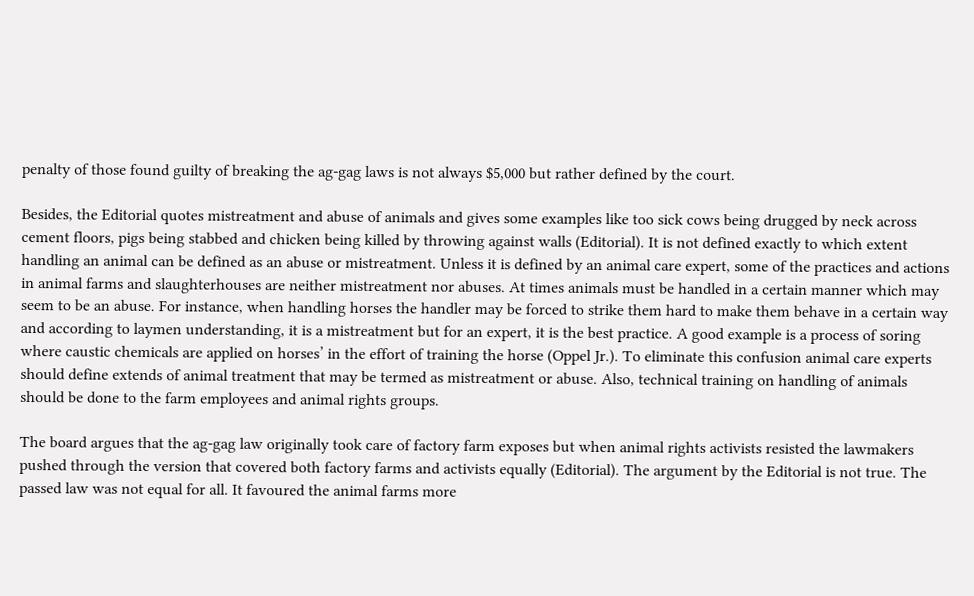penalty of those found guilty of breaking the ag-gag laws is not always $5,000 but rather defined by the court.

Besides, the Editorial quotes mistreatment and abuse of animals and gives some examples like too sick cows being drugged by neck across cement floors, pigs being stabbed and chicken being killed by throwing against walls (Editorial). It is not defined exactly to which extent handling an animal can be defined as an abuse or mistreatment. Unless it is defined by an animal care expert, some of the practices and actions in animal farms and slaughterhouses are neither mistreatment nor abuses. At times animals must be handled in a certain manner which may seem to be an abuse. For instance, when handling horses the handler may be forced to strike them hard to make them behave in a certain way and according to laymen understanding, it is a mistreatment but for an expert, it is the best practice. A good example is a process of soring where caustic chemicals are applied on horses’ in the effort of training the horse (Oppel Jr.). To eliminate this confusion animal care experts should define extends of animal treatment that may be termed as mistreatment or abuse. Also, technical training on handling of animals should be done to the farm employees and animal rights groups.

The board argues that the ag-gag law originally took care of factory farm exposes but when animal rights activists resisted the lawmakers pushed through the version that covered both factory farms and activists equally (Editorial). The argument by the Editorial is not true. The passed law was not equal for all. It favoured the animal farms more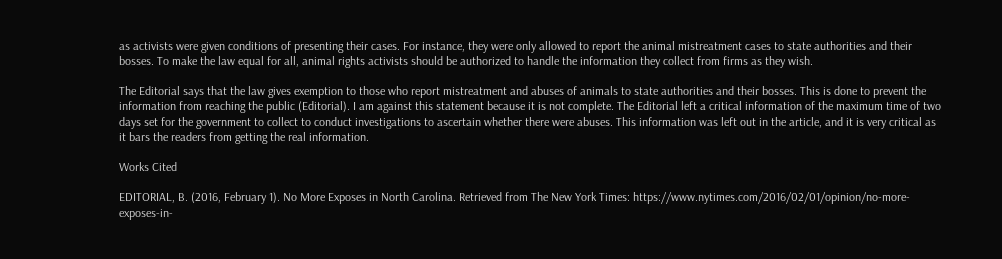as activists were given conditions of presenting their cases. For instance, they were only allowed to report the animal mistreatment cases to state authorities and their bosses. To make the law equal for all, animal rights activists should be authorized to handle the information they collect from firms as they wish.

The Editorial says that the law gives exemption to those who report mistreatment and abuses of animals to state authorities and their bosses. This is done to prevent the information from reaching the public (Editorial). I am against this statement because it is not complete. The Editorial left a critical information of the maximum time of two days set for the government to collect to conduct investigations to ascertain whether there were abuses. This information was left out in the article, and it is very critical as it bars the readers from getting the real information.

Works Cited

EDITORIAL, B. (2016, February 1). No More Exposes in North Carolina. Retrieved from The New York Times: https://www.nytimes.com/2016/02/01/opinion/no-more-exposes-in-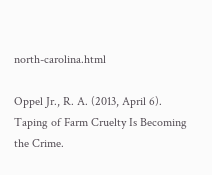north-carolina.html

Oppel Jr., R. A. (2013, April 6). Taping of Farm Cruelty Is Becoming the Crime.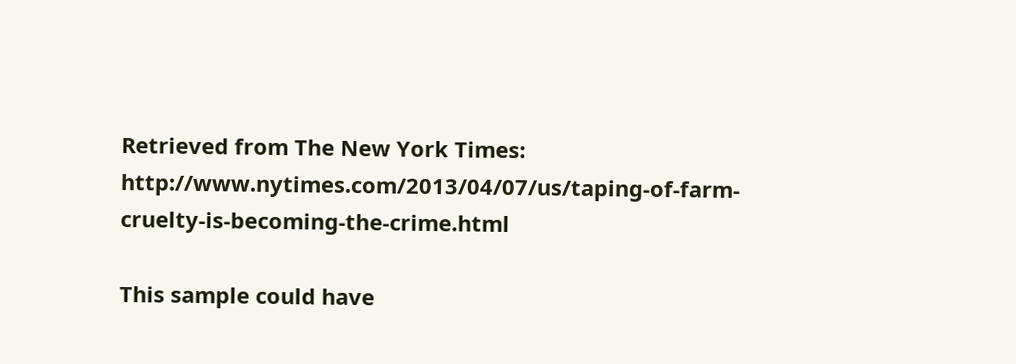Retrieved from The New York Times: http://www.nytimes.com/2013/04/07/us/taping-of-farm-cruelty-is-becoming-the-crime.html

This sample could have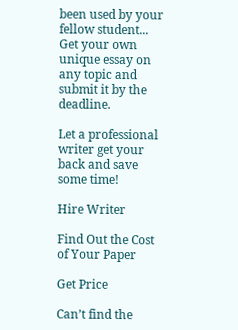been used by your fellow student... Get your own unique essay on any topic and submit it by the deadline.

Let a professional writer get your back and save some time!

Hire Writer

Find Out the Cost of Your Paper

Get Price

Can’t find the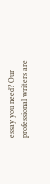essay you need? Our professional writers are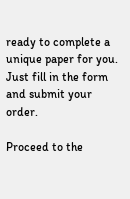ready to complete a unique paper for you. Just fill in the form and submit your order.

Proceed to the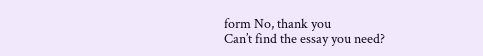form No, thank you
Can’t find the essay you need?